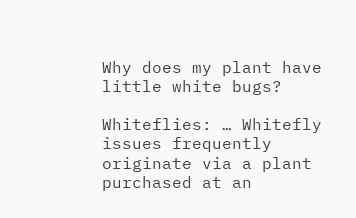Why does my plant have little white bugs?

Whiteflies: … Whitefly issues frequently originate via a plant purchased at an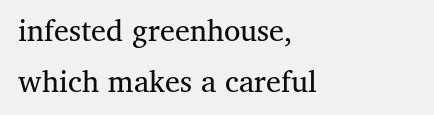infested greenhouse, which makes a careful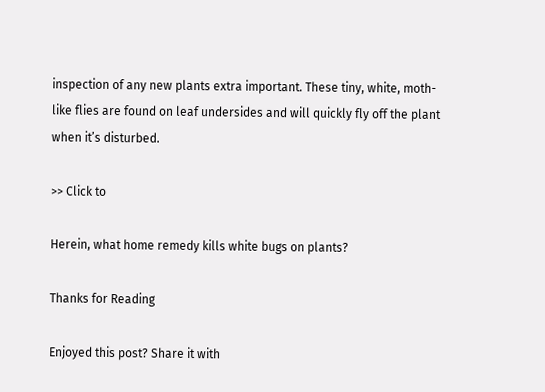inspection of any new plants extra important. These tiny, white, moth-like flies are found on leaf undersides and will quickly fly off the plant when it’s disturbed.

>> Click to

Herein, what home remedy kills white bugs on plants?

Thanks for Reading

Enjoyed this post? Share it with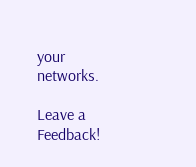your networks.

Leave a Feedback!